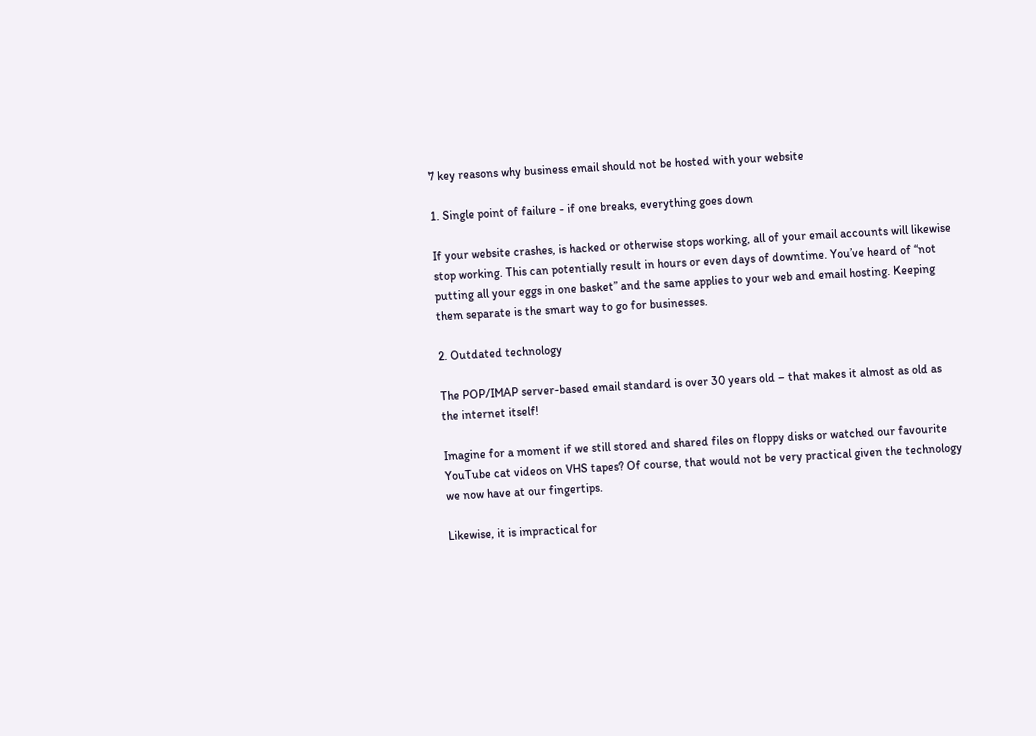7 key reasons why business email should not be hosted with your website

1. Single point of failure - if one breaks, everything goes down

If your website crashes, is hacked or otherwise stops working, all of your email accounts will likewise stop working. This can potentially result in hours or even days of downtime. You’ve heard of “not putting all your eggs in one basket” and the same applies to your web and email hosting. Keeping them separate is the smart way to go for businesses.

2. Outdated technology

The POP/IMAP server-based email standard is over 30 years old – that makes it almost as old as the internet itself!

Imagine for a moment if we still stored and shared files on floppy disks or watched our favourite YouTube cat videos on VHS tapes? Of course, that would not be very practical given the technology we now have at our fingertips.

Likewise, it is impractical for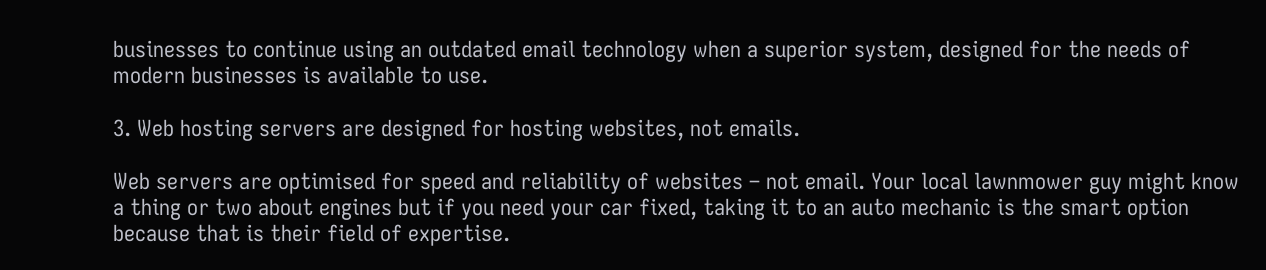businesses to continue using an outdated email technology when a superior system, designed for the needs of modern businesses is available to use.

3. Web hosting servers are designed for hosting websites, not emails.

Web servers are optimised for speed and reliability of websites – not email. Your local lawnmower guy might know a thing or two about engines but if you need your car fixed, taking it to an auto mechanic is the smart option because that is their field of expertise.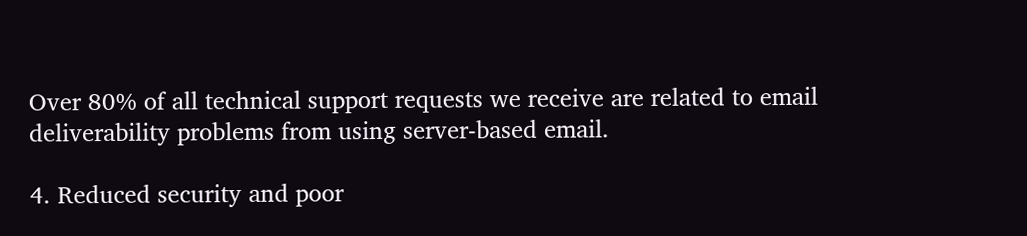Over 80% of all technical support requests we receive are related to email deliverability problems from using server-based email.

4. Reduced security and poor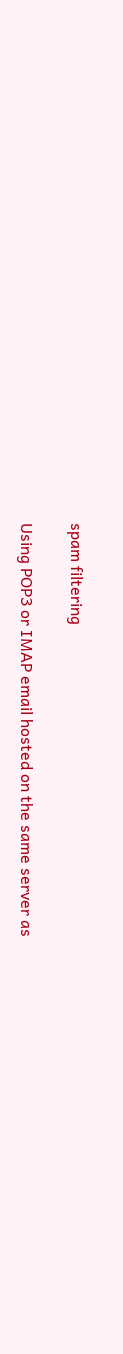spam filtering

Using POP3 or IMAP email hosted on the same server as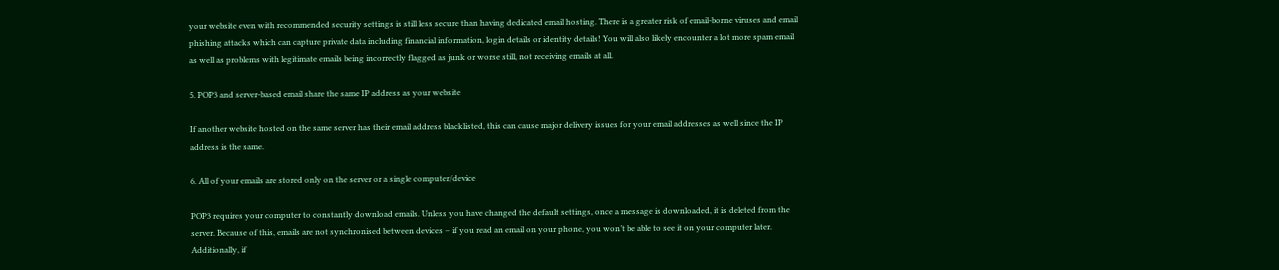your website even with recommended security settings is still less secure than having dedicated email hosting. There is a greater risk of email-borne viruses and email phishing attacks which can capture private data including financial information, login details or identity details! You will also likely encounter a lot more spam email as well as problems with legitimate emails being incorrectly flagged as junk or worse still, not receiving emails at all.

5. POP3 and server-based email share the same IP address as your website

If another website hosted on the same server has their email address blacklisted, this can cause major delivery issues for your email addresses as well since the IP address is the same.

6. All of your emails are stored only on the server or a single computer/device

POP3 requires your computer to constantly download emails. Unless you have changed the default settings, once a message is downloaded, it is deleted from the server. Because of this, emails are not synchronised between devices – if you read an email on your phone, you won’t be able to see it on your computer later. Additionally, if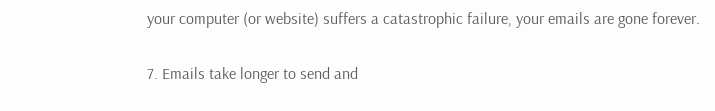your computer (or website) suffers a catastrophic failure, your emails are gone forever.

7. Emails take longer to send and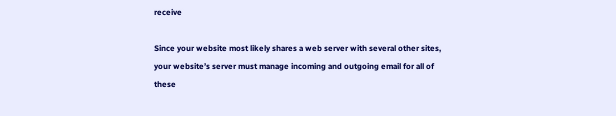receive

Since your website most likely shares a web server with several other sites, your website’s server must manage incoming and outgoing email for all of these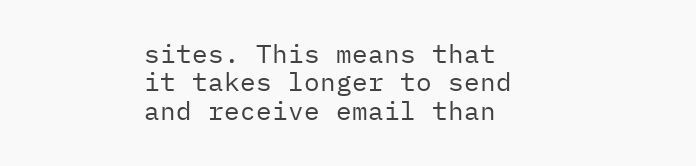sites. This means that it takes longer to send and receive email than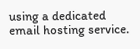using a dedicated email hosting service.